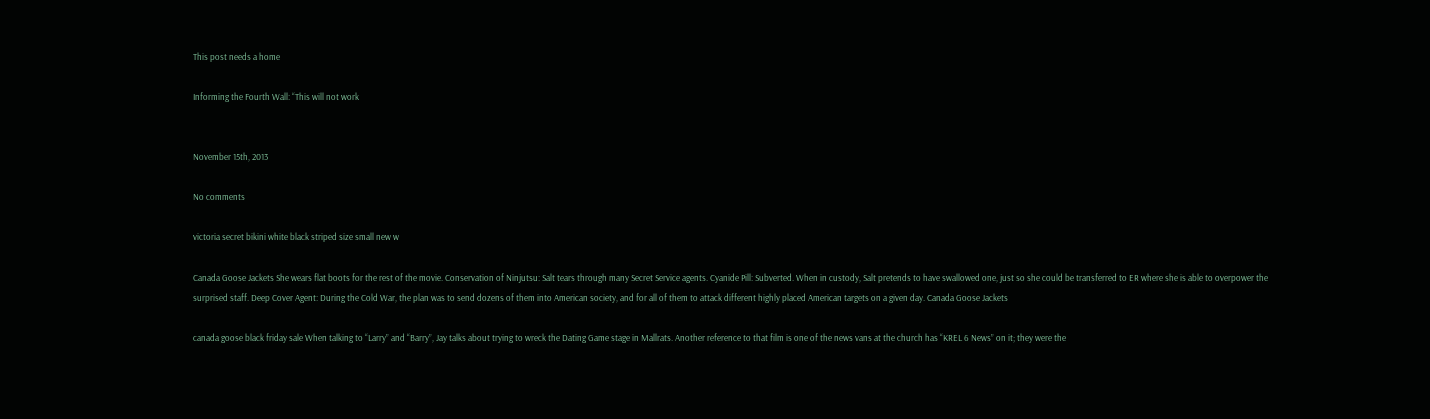This post needs a home

Informing the Fourth Wall: “This will not work


November 15th, 2013

No comments

victoria secret bikini white black striped size small new w

Canada Goose Jackets She wears flat boots for the rest of the movie. Conservation of Ninjutsu: Salt tears through many Secret Service agents. Cyanide Pill: Subverted. When in custody, Salt pretends to have swallowed one, just so she could be transferred to ER where she is able to overpower the surprised staff. Deep Cover Agent: During the Cold War, the plan was to send dozens of them into American society, and for all of them to attack different highly placed American targets on a given day. Canada Goose Jackets

canada goose black friday sale When talking to “Larry” and “Barry”, Jay talks about trying to wreck the Dating Game stage in Mallrats. Another reference to that film is one of the news vans at the church has “KREL 6 News” on it; they were the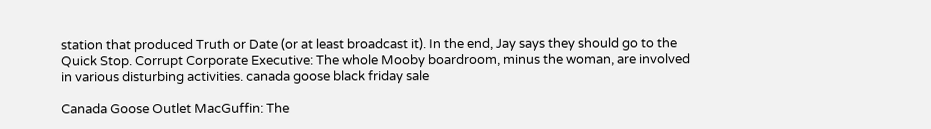station that produced Truth or Date (or at least broadcast it). In the end, Jay says they should go to the Quick Stop. Corrupt Corporate Executive: The whole Mooby boardroom, minus the woman, are involved in various disturbing activities. canada goose black friday sale

Canada Goose Outlet MacGuffin: The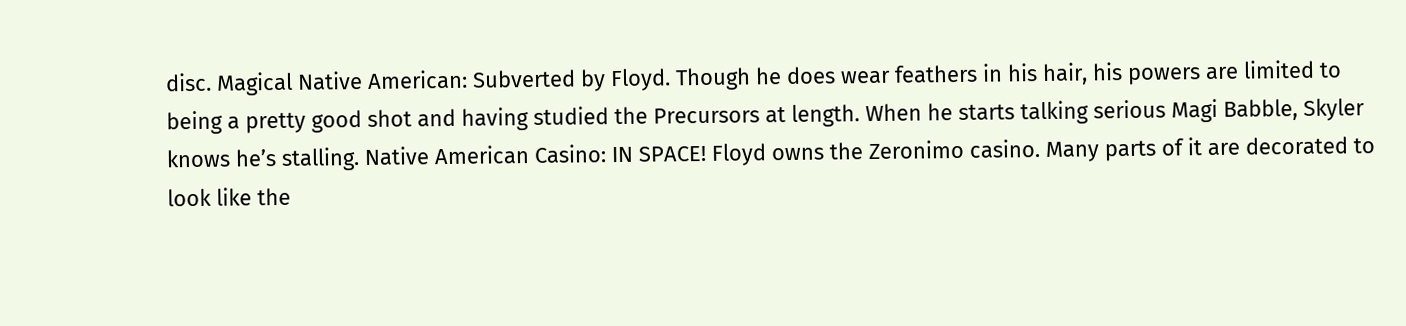disc. Magical Native American: Subverted by Floyd. Though he does wear feathers in his hair, his powers are limited to being a pretty good shot and having studied the Precursors at length. When he starts talking serious Magi Babble, Skyler knows he’s stalling. Native American Casino: IN SPACE! Floyd owns the Zeronimo casino. Many parts of it are decorated to look like the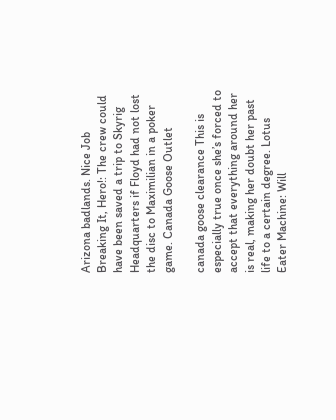Arizona badlands. Nice Job Breaking It, Hero!: The crew could have been saved a trip to Skyrig Headquarters if Floyd had not lost the disc to Maximilian in a poker game. Canada Goose Outlet

canada goose clearance This is especially true once she’s forced to accept that everything around her is real, making her doubt her past life to a certain degree. Lotus Eater Machine: Will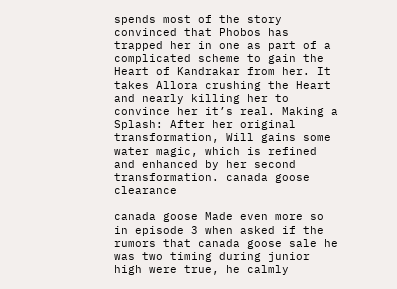spends most of the story convinced that Phobos has trapped her in one as part of a complicated scheme to gain the Heart of Kandrakar from her. It takes Allora crushing the Heart and nearly killing her to convince her it’s real. Making a Splash: After her original transformation, Will gains some water magic, which is refined and enhanced by her second transformation. canada goose clearance

canada goose Made even more so in episode 3 when asked if the rumors that canada goose sale he was two timing during junior high were true, he calmly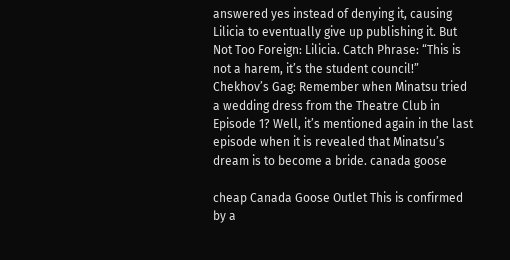answered yes instead of denying it, causing Lilicia to eventually give up publishing it. But Not Too Foreign: Lilicia. Catch Phrase: “This is not a harem, it’s the student council!” Chekhov’s Gag: Remember when Minatsu tried a wedding dress from the Theatre Club in Episode 1? Well, it’s mentioned again in the last episode when it is revealed that Minatsu’s dream is to become a bride. canada goose

cheap Canada Goose Outlet This is confirmed by a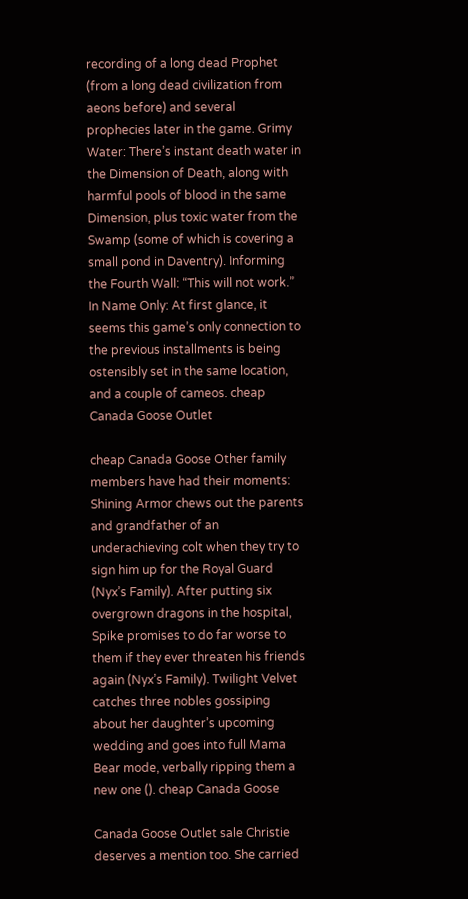recording of a long dead Prophet (from a long dead civilization from aeons before) and several prophecies later in the game. Grimy Water: There’s instant death water in the Dimension of Death, along with harmful pools of blood in the same Dimension, plus toxic water from the Swamp (some of which is covering a small pond in Daventry). Informing the Fourth Wall: “This will not work.” In Name Only: At first glance, it seems this game’s only connection to the previous installments is being ostensibly set in the same location, and a couple of cameos. cheap Canada Goose Outlet

cheap Canada Goose Other family members have had their moments: Shining Armor chews out the parents and grandfather of an underachieving colt when they try to sign him up for the Royal Guard (Nyx’s Family). After putting six overgrown dragons in the hospital, Spike promises to do far worse to them if they ever threaten his friends again (Nyx’s Family). Twilight Velvet catches three nobles gossiping about her daughter’s upcoming wedding and goes into full Mama Bear mode, verbally ripping them a new one (). cheap Canada Goose

Canada Goose Outlet sale Christie deserves a mention too. She carried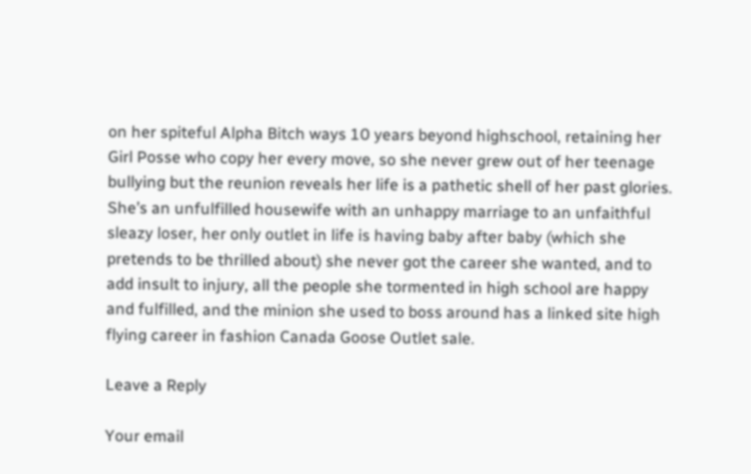on her spiteful Alpha Bitch ways 10 years beyond highschool, retaining her Girl Posse who copy her every move, so she never grew out of her teenage bullying but the reunion reveals her life is a pathetic shell of her past glories. She’s an unfulfilled housewife with an unhappy marriage to an unfaithful sleazy loser, her only outlet in life is having baby after baby (which she pretends to be thrilled about) she never got the career she wanted, and to add insult to injury, all the people she tormented in high school are happy and fulfilled, and the minion she used to boss around has a linked site high flying career in fashion Canada Goose Outlet sale.

Leave a Reply

Your email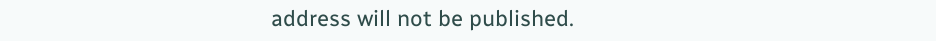address will not be published.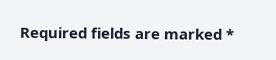Required fields are marked *